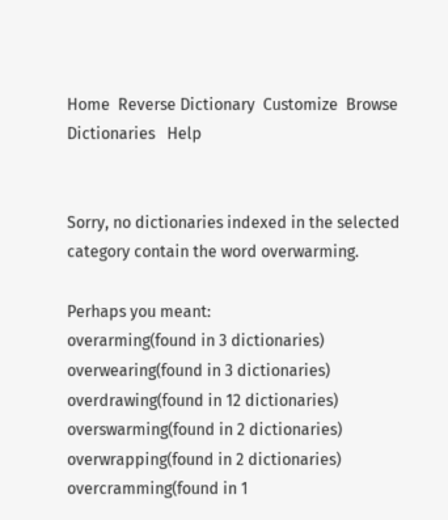Home  Reverse Dictionary  Customize  Browse Dictionaries   Help


Sorry, no dictionaries indexed in the selected category contain the word overwarming.

Perhaps you meant:
overarming(found in 3 dictionaries)
overwearing(found in 3 dictionaries)
overdrawing(found in 12 dictionaries)
overswarming(found in 2 dictionaries)
overwrapping(found in 2 dictionaries)
overcramming(found in 1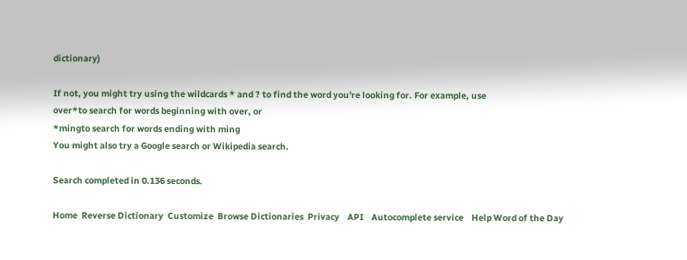dictionary)

If not, you might try using the wildcards * and ? to find the word you're looking for. For example, use
over*to search for words beginning with over, or
*mingto search for words ending with ming
You might also try a Google search or Wikipedia search.

Search completed in 0.136 seconds.

Home  Reverse Dictionary  Customize  Browse Dictionaries  Privacy    API    Autocomplete service    Help Word of the Day